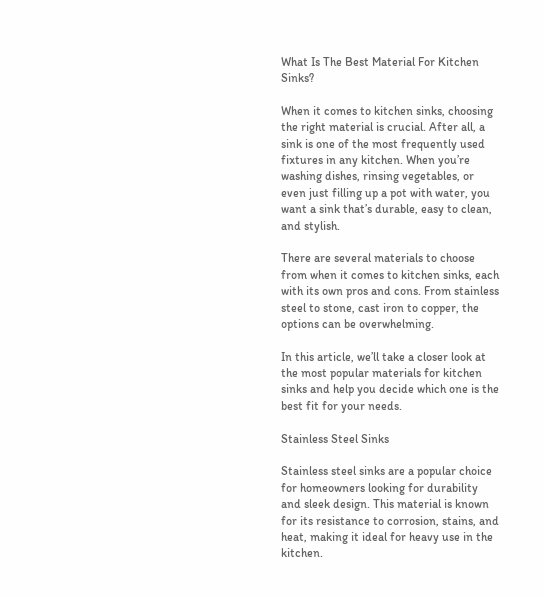What Is The Best Material For Kitchen Sinks?

When it comes to kitchen sinks, choosing the right material is crucial. After all, a sink is one of the most frequently used fixtures in any kitchen. When you’re washing dishes, rinsing vegetables, or even just filling up a pot with water, you want a sink that’s durable, easy to clean, and stylish.

There are several materials to choose from when it comes to kitchen sinks, each with its own pros and cons. From stainless steel to stone, cast iron to copper, the options can be overwhelming.

In this article, we’ll take a closer look at the most popular materials for kitchen sinks and help you decide which one is the best fit for your needs.

Stainless Steel Sinks

Stainless steel sinks are a popular choice for homeowners looking for durability and sleek design. This material is known for its resistance to corrosion, stains, and heat, making it ideal for heavy use in the kitchen.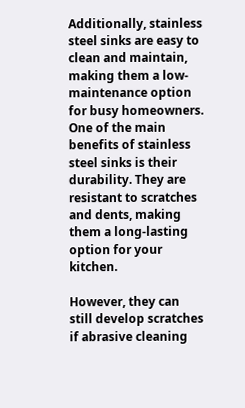Additionally, stainless steel sinks are easy to clean and maintain, making them a low-maintenance option for busy homeowners. One of the main benefits of stainless steel sinks is their durability. They are resistant to scratches and dents, making them a long-lasting option for your kitchen.

However, they can still develop scratches if abrasive cleaning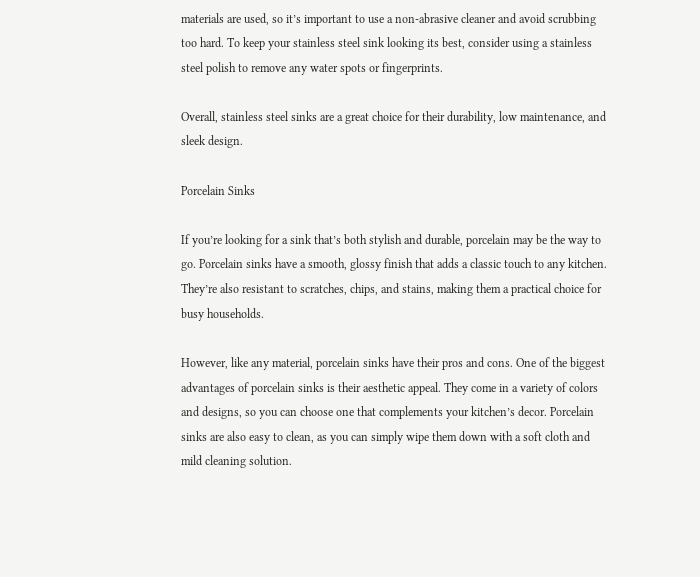materials are used, so it’s important to use a non-abrasive cleaner and avoid scrubbing too hard. To keep your stainless steel sink looking its best, consider using a stainless steel polish to remove any water spots or fingerprints.

Overall, stainless steel sinks are a great choice for their durability, low maintenance, and sleek design.

Porcelain Sinks

If you’re looking for a sink that’s both stylish and durable, porcelain may be the way to go. Porcelain sinks have a smooth, glossy finish that adds a classic touch to any kitchen. They’re also resistant to scratches, chips, and stains, making them a practical choice for busy households.

However, like any material, porcelain sinks have their pros and cons. One of the biggest advantages of porcelain sinks is their aesthetic appeal. They come in a variety of colors and designs, so you can choose one that complements your kitchen’s decor. Porcelain sinks are also easy to clean, as you can simply wipe them down with a soft cloth and mild cleaning solution.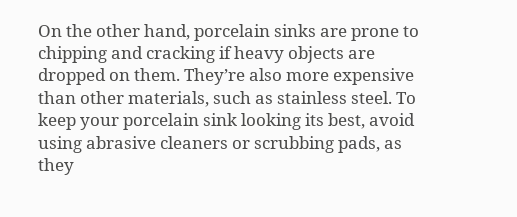On the other hand, porcelain sinks are prone to chipping and cracking if heavy objects are dropped on them. They’re also more expensive than other materials, such as stainless steel. To keep your porcelain sink looking its best, avoid using abrasive cleaners or scrubbing pads, as they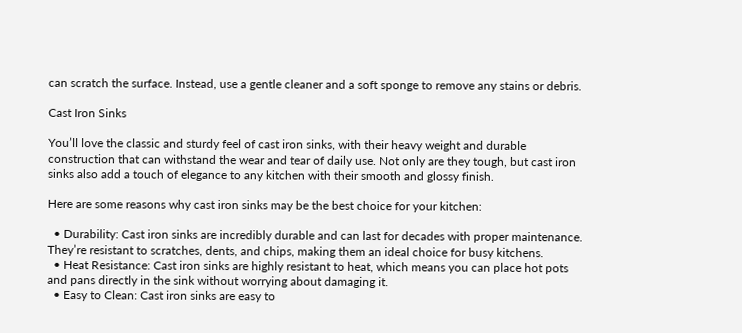can scratch the surface. Instead, use a gentle cleaner and a soft sponge to remove any stains or debris.

Cast Iron Sinks

You’ll love the classic and sturdy feel of cast iron sinks, with their heavy weight and durable construction that can withstand the wear and tear of daily use. Not only are they tough, but cast iron sinks also add a touch of elegance to any kitchen with their smooth and glossy finish.

Here are some reasons why cast iron sinks may be the best choice for your kitchen:

  • Durability: Cast iron sinks are incredibly durable and can last for decades with proper maintenance. They’re resistant to scratches, dents, and chips, making them an ideal choice for busy kitchens.
  • Heat Resistance: Cast iron sinks are highly resistant to heat, which means you can place hot pots and pans directly in the sink without worrying about damaging it.
  • Easy to Clean: Cast iron sinks are easy to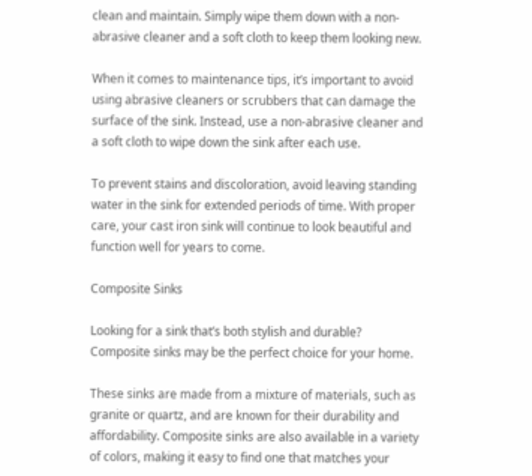clean and maintain. Simply wipe them down with a non-abrasive cleaner and a soft cloth to keep them looking new.

When it comes to maintenance tips, it’s important to avoid using abrasive cleaners or scrubbers that can damage the surface of the sink. Instead, use a non-abrasive cleaner and a soft cloth to wipe down the sink after each use.

To prevent stains and discoloration, avoid leaving standing water in the sink for extended periods of time. With proper care, your cast iron sink will continue to look beautiful and function well for years to come.

Composite Sinks

Looking for a sink that’s both stylish and durable? Composite sinks may be the perfect choice for your home.

These sinks are made from a mixture of materials, such as granite or quartz, and are known for their durability and affordability. Composite sinks are also available in a variety of colors, making it easy to find one that matches your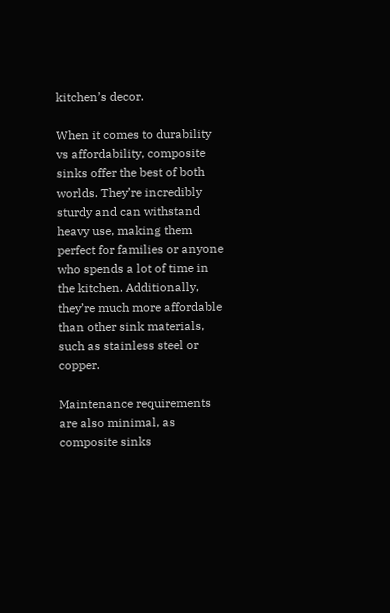kitchen’s decor.

When it comes to durability vs affordability, composite sinks offer the best of both worlds. They’re incredibly sturdy and can withstand heavy use, making them perfect for families or anyone who spends a lot of time in the kitchen. Additionally, they’re much more affordable than other sink materials, such as stainless steel or copper.

Maintenance requirements are also minimal, as composite sinks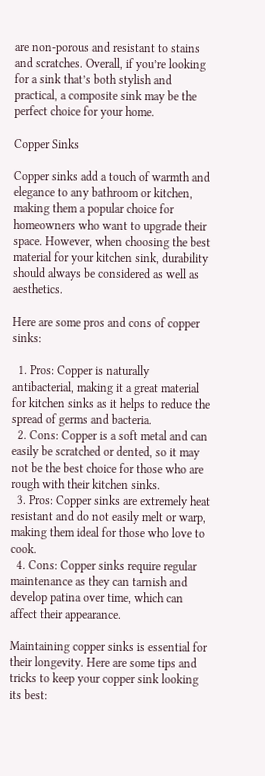are non-porous and resistant to stains and scratches. Overall, if you’re looking for a sink that’s both stylish and practical, a composite sink may be the perfect choice for your home.

Copper Sinks

Copper sinks add a touch of warmth and elegance to any bathroom or kitchen, making them a popular choice for homeowners who want to upgrade their space. However, when choosing the best material for your kitchen sink, durability should always be considered as well as aesthetics.

Here are some pros and cons of copper sinks:

  1. Pros: Copper is naturally antibacterial, making it a great material for kitchen sinks as it helps to reduce the spread of germs and bacteria.
  2. Cons: Copper is a soft metal and can easily be scratched or dented, so it may not be the best choice for those who are rough with their kitchen sinks.
  3. Pros: Copper sinks are extremely heat resistant and do not easily melt or warp, making them ideal for those who love to cook.
  4. Cons: Copper sinks require regular maintenance as they can tarnish and develop patina over time, which can affect their appearance.

Maintaining copper sinks is essential for their longevity. Here are some tips and tricks to keep your copper sink looking its best: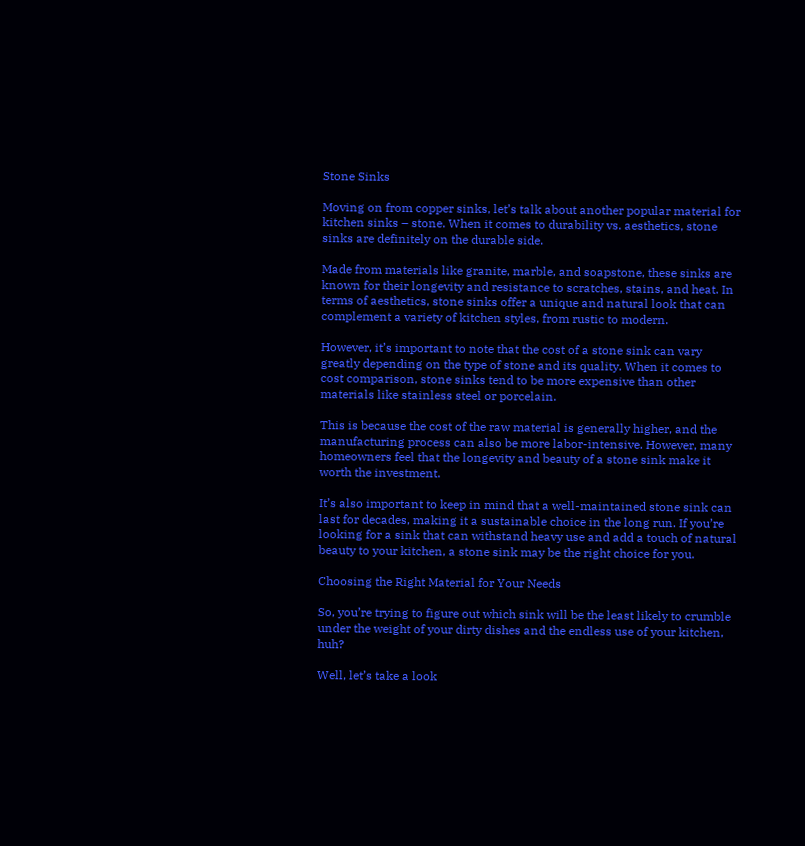Stone Sinks

Moving on from copper sinks, let’s talk about another popular material for kitchen sinks – stone. When it comes to durability vs. aesthetics, stone sinks are definitely on the durable side.

Made from materials like granite, marble, and soapstone, these sinks are known for their longevity and resistance to scratches, stains, and heat. In terms of aesthetics, stone sinks offer a unique and natural look that can complement a variety of kitchen styles, from rustic to modern.

However, it’s important to note that the cost of a stone sink can vary greatly depending on the type of stone and its quality. When it comes to cost comparison, stone sinks tend to be more expensive than other materials like stainless steel or porcelain.

This is because the cost of the raw material is generally higher, and the manufacturing process can also be more labor-intensive. However, many homeowners feel that the longevity and beauty of a stone sink make it worth the investment.

It’s also important to keep in mind that a well-maintained stone sink can last for decades, making it a sustainable choice in the long run. If you’re looking for a sink that can withstand heavy use and add a touch of natural beauty to your kitchen, a stone sink may be the right choice for you.

Choosing the Right Material for Your Needs

So, you’re trying to figure out which sink will be the least likely to crumble under the weight of your dirty dishes and the endless use of your kitchen, huh?

Well, let’s take a look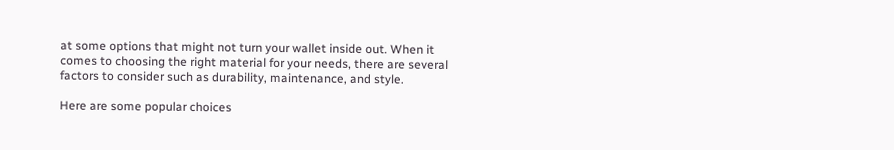at some options that might not turn your wallet inside out. When it comes to choosing the right material for your needs, there are several factors to consider such as durability, maintenance, and style.

Here are some popular choices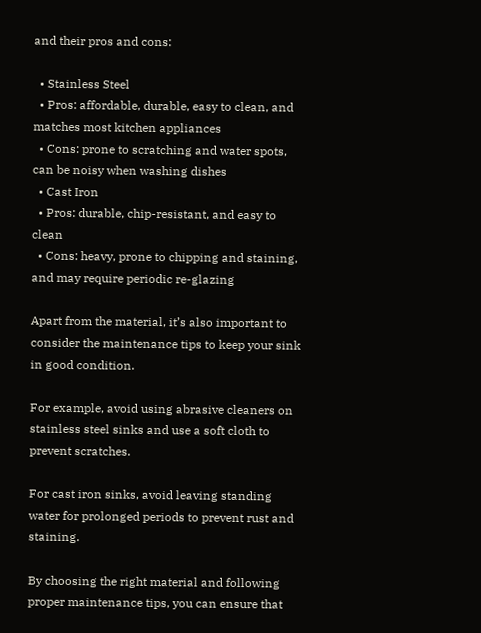and their pros and cons:

  • Stainless Steel
  • Pros: affordable, durable, easy to clean, and matches most kitchen appliances
  • Cons: prone to scratching and water spots, can be noisy when washing dishes
  • Cast Iron
  • Pros: durable, chip-resistant, and easy to clean
  • Cons: heavy, prone to chipping and staining, and may require periodic re-glazing

Apart from the material, it’s also important to consider the maintenance tips to keep your sink in good condition.

For example, avoid using abrasive cleaners on stainless steel sinks and use a soft cloth to prevent scratches.

For cast iron sinks, avoid leaving standing water for prolonged periods to prevent rust and staining.

By choosing the right material and following proper maintenance tips, you can ensure that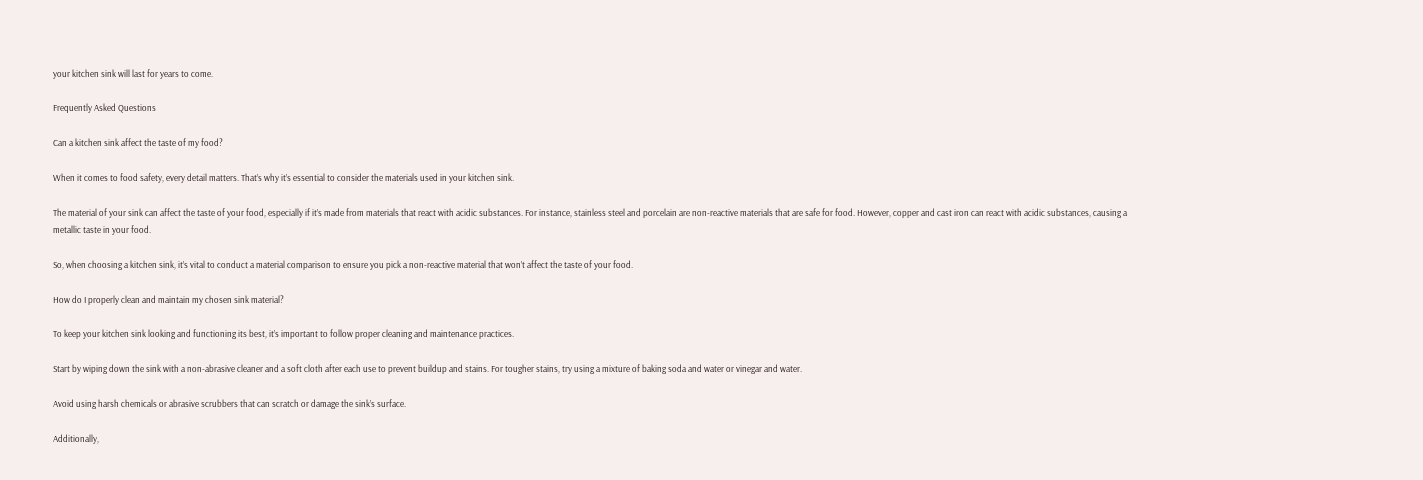your kitchen sink will last for years to come.

Frequently Asked Questions

Can a kitchen sink affect the taste of my food?

When it comes to food safety, every detail matters. That’s why it’s essential to consider the materials used in your kitchen sink.

The material of your sink can affect the taste of your food, especially if it’s made from materials that react with acidic substances. For instance, stainless steel and porcelain are non-reactive materials that are safe for food. However, copper and cast iron can react with acidic substances, causing a metallic taste in your food.

So, when choosing a kitchen sink, it’s vital to conduct a material comparison to ensure you pick a non-reactive material that won’t affect the taste of your food.

How do I properly clean and maintain my chosen sink material?

To keep your kitchen sink looking and functioning its best, it’s important to follow proper cleaning and maintenance practices.

Start by wiping down the sink with a non-abrasive cleaner and a soft cloth after each use to prevent buildup and stains. For tougher stains, try using a mixture of baking soda and water or vinegar and water.

Avoid using harsh chemicals or abrasive scrubbers that can scratch or damage the sink’s surface.

Additionally,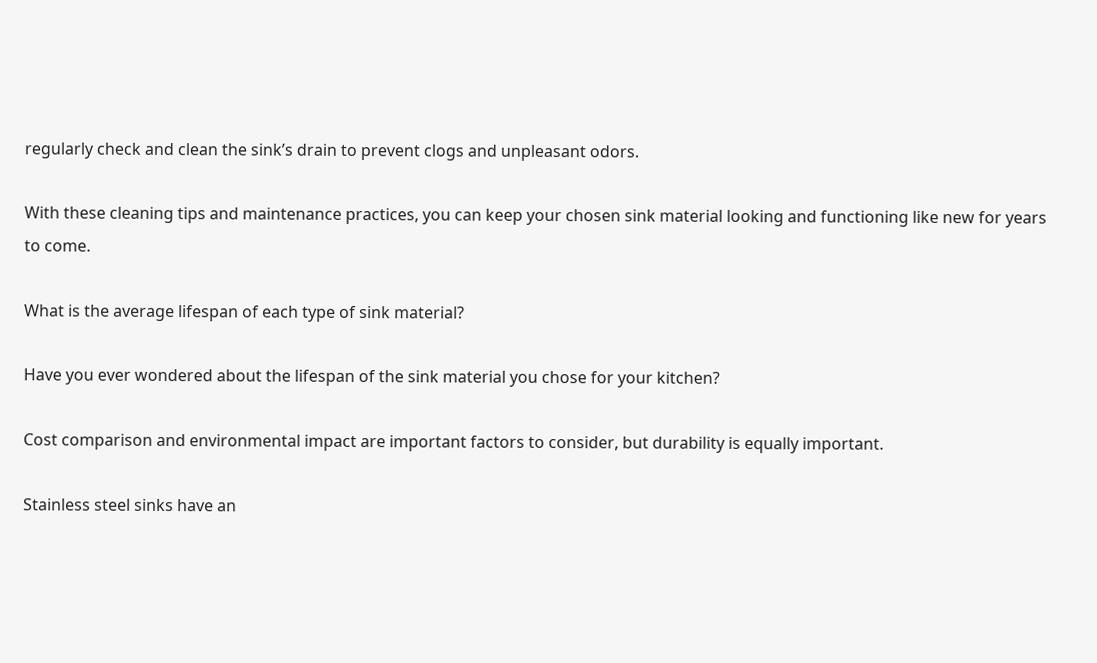regularly check and clean the sink’s drain to prevent clogs and unpleasant odors.

With these cleaning tips and maintenance practices, you can keep your chosen sink material looking and functioning like new for years to come.

What is the average lifespan of each type of sink material?

Have you ever wondered about the lifespan of the sink material you chose for your kitchen?

Cost comparison and environmental impact are important factors to consider, but durability is equally important.

Stainless steel sinks have an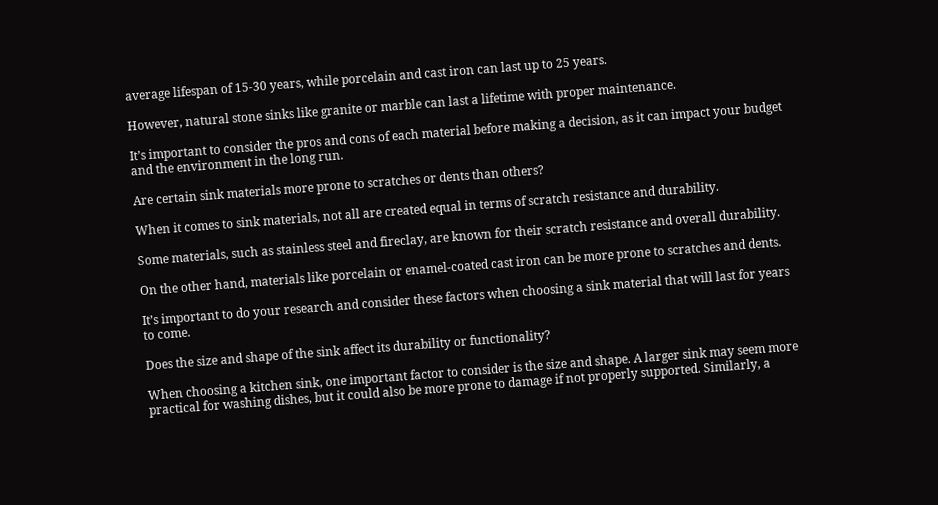average lifespan of 15-30 years, while porcelain and cast iron can last up to 25 years.

However, natural stone sinks like granite or marble can last a lifetime with proper maintenance.

It’s important to consider the pros and cons of each material before making a decision, as it can impact your budget and the environment in the long run.

Are certain sink materials more prone to scratches or dents than others?

When it comes to sink materials, not all are created equal in terms of scratch resistance and durability.

Some materials, such as stainless steel and fireclay, are known for their scratch resistance and overall durability.

On the other hand, materials like porcelain or enamel-coated cast iron can be more prone to scratches and dents.

It’s important to do your research and consider these factors when choosing a sink material that will last for years to come.

Does the size and shape of the sink affect its durability or functionality?

When choosing a kitchen sink, one important factor to consider is the size and shape. A larger sink may seem more practical for washing dishes, but it could also be more prone to damage if not properly supported. Similarly, a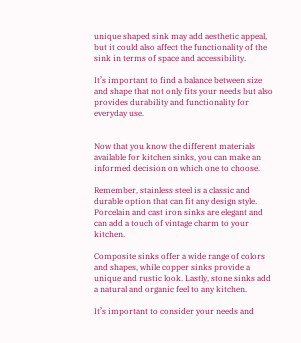unique shaped sink may add aesthetic appeal, but it could also affect the functionality of the sink in terms of space and accessibility.

It’s important to find a balance between size and shape that not only fits your needs but also provides durability and functionality for everyday use.


Now that you know the different materials available for kitchen sinks, you can make an informed decision on which one to choose.

Remember, stainless steel is a classic and durable option that can fit any design style. Porcelain and cast iron sinks are elegant and can add a touch of vintage charm to your kitchen.

Composite sinks offer a wide range of colors and shapes, while copper sinks provide a unique and rustic look. Lastly, stone sinks add a natural and organic feel to any kitchen.

It’s important to consider your needs and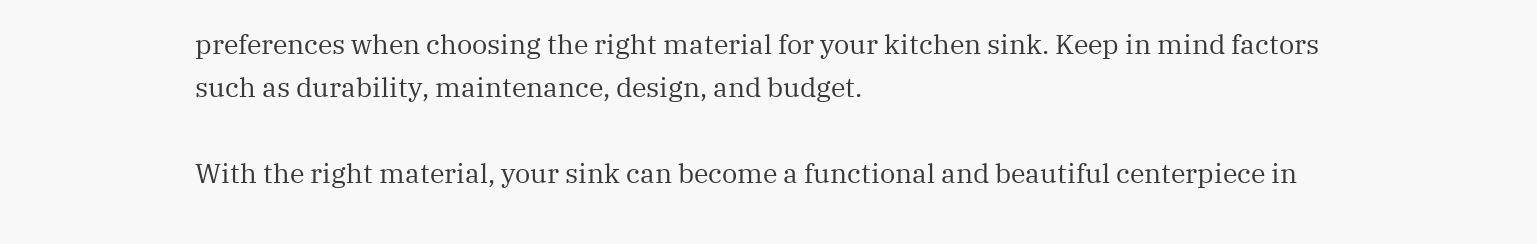preferences when choosing the right material for your kitchen sink. Keep in mind factors such as durability, maintenance, design, and budget.

With the right material, your sink can become a functional and beautiful centerpiece in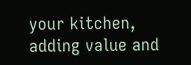your kitchen, adding value and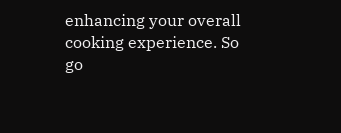enhancing your overall cooking experience. So go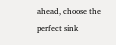ahead, choose the perfect sink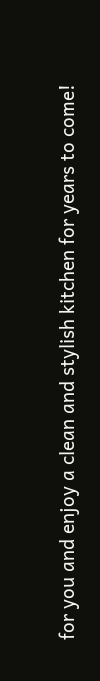for you and enjoy a clean and stylish kitchen for years to come!